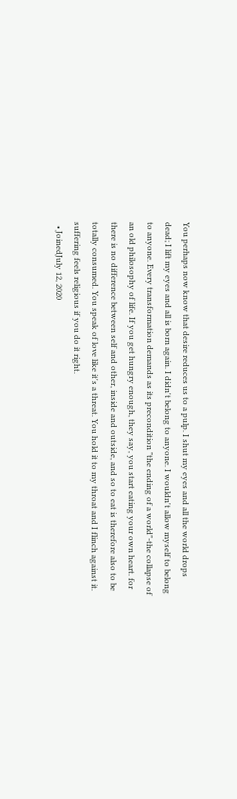You perhaps now know that desire reduces us to a pulp. I shut my eyes and all the world drops dead; I lift my eyes and all is born again. I didn't belong to anyone. I wouldn't allow myself to belong to anyone. Every transformation demands as its precondition "the ending of a world"-the collapse of an old philosophy of life. If you get hungry enough, they say, you start eating your own heart. for there is no difference between self and other, inside and outside, and so to eat is therefore also to be totally consumed. You speak of love like it's a threat. You hold it to my throat and I flinch against it. suffering feels religious if you do it right.
  • JoinedJuly 12, 2020